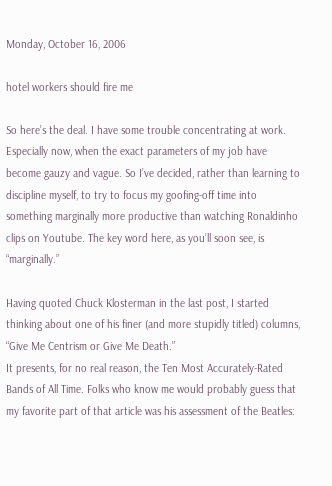Monday, October 16, 2006

hotel workers should fire me

So here’s the deal. I have some trouble concentrating at work. Especially now, when the exact parameters of my job have become gauzy and vague. So I’ve decided, rather than learning to discipline myself, to try to focus my goofing-off time into something marginally more productive than watching Ronaldinho clips on Youtube. The key word here, as you’ll soon see, is “marginally.”

Having quoted Chuck Klosterman in the last post, I started thinking about one of his finer (and more stupidly titled) columns, “Give Me Centrism or Give Me Death.”
It presents, for no real reason, the Ten Most Accurately-Rated Bands of All Time. Folks who know me would probably guess that my favorite part of that article was his assessment of the Beatles: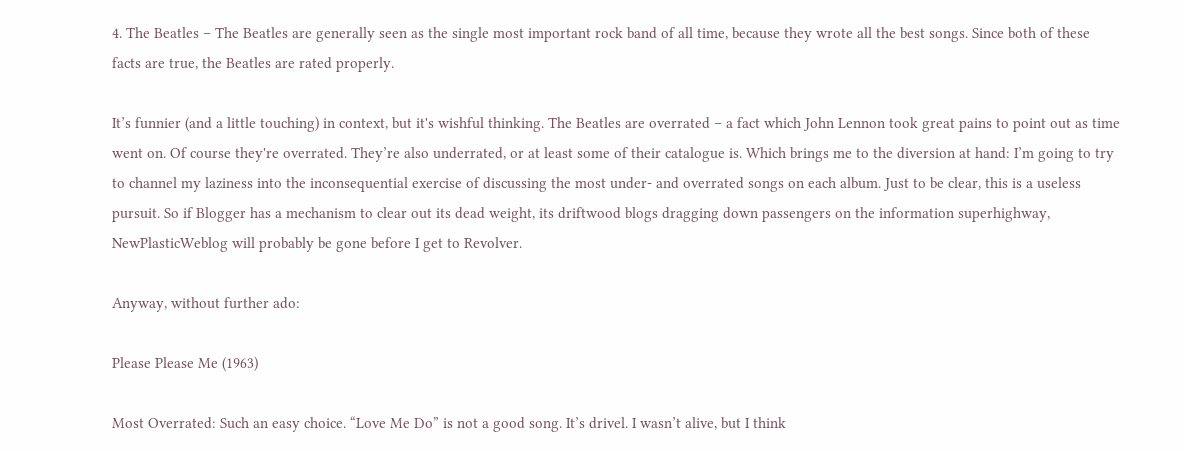4. The Beatles – The Beatles are generally seen as the single most important rock band of all time, because they wrote all the best songs. Since both of these facts are true, the Beatles are rated properly.

It’s funnier (and a little touching) in context, but it's wishful thinking. The Beatles are overrated – a fact which John Lennon took great pains to point out as time went on. Of course they're overrated. They’re also underrated, or at least some of their catalogue is. Which brings me to the diversion at hand: I’m going to try to channel my laziness into the inconsequential exercise of discussing the most under- and overrated songs on each album. Just to be clear, this is a useless pursuit. So if Blogger has a mechanism to clear out its dead weight, its driftwood blogs dragging down passengers on the information superhighway, NewPlasticWeblog will probably be gone before I get to Revolver.

Anyway, without further ado:

Please Please Me (1963)

Most Overrated: Such an easy choice. “Love Me Do” is not a good song. It’s drivel. I wasn’t alive, but I think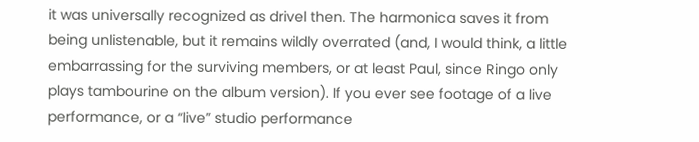it was universally recognized as drivel then. The harmonica saves it from being unlistenable, but it remains wildly overrated (and, I would think, a little embarrassing for the surviving members, or at least Paul, since Ringo only plays tambourine on the album version). If you ever see footage of a live performance, or a “live” studio performance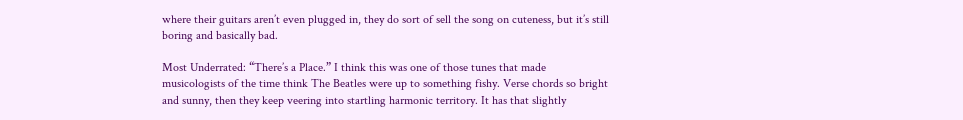where their guitars aren’t even plugged in, they do sort of sell the song on cuteness, but it’s still boring and basically bad.

Most Underrated: “There’s a Place.” I think this was one of those tunes that made musicologists of the time think The Beatles were up to something fishy. Verse chords so bright and sunny, then they keep veering into startling harmonic territory. It has that slightly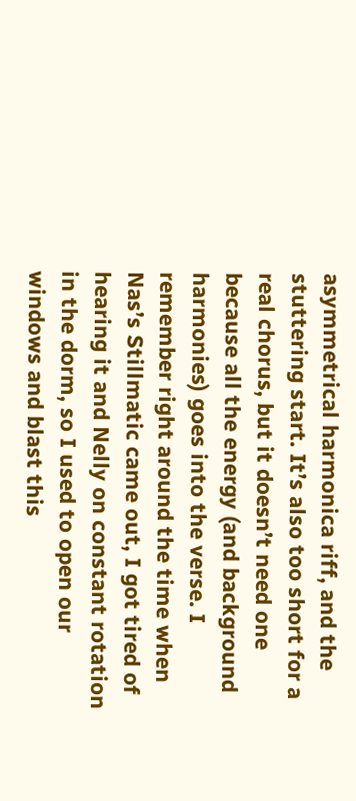asymmetrical harmonica riff, and the stuttering start. It’s also too short for a real chorus, but it doesn’t need one because all the energy (and background harmonies) goes into the verse. I remember right around the time when Nas’s Stillmatic came out, I got tired of hearing it and Nelly on constant rotation in the dorm, so I used to open our windows and blast this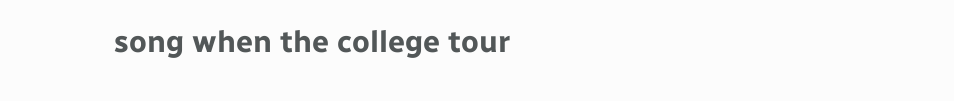song when the college tour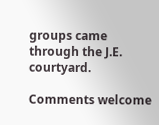groups came through the J.E. courtyard.

Comments welcome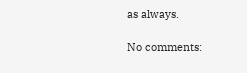as always.

No comments: